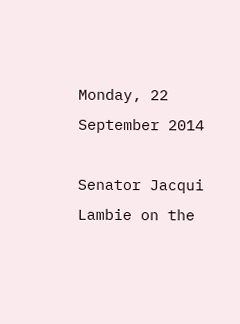Monday, 22 September 2014

Senator Jacqui Lambie on the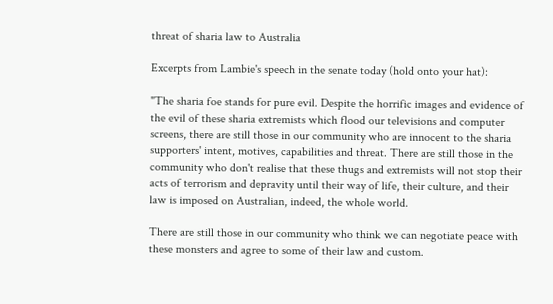threat of sharia law to Australia

Excerpts from Lambie's speech in the senate today (hold onto your hat):

"The sharia foe stands for pure evil. Despite the horrific images and evidence of the evil of these sharia extremists which flood our televisions and computer screens, there are still those in our community who are innocent to the sharia supporters' intent, motives, capabilities and threat. There are still those in the community who don't realise that these thugs and extremists will not stop their acts of terrorism and depravity until their way of life, their culture, and their law is imposed on Australian, indeed, the whole world.

There are still those in our community who think we can negotiate peace with these monsters and agree to some of their law and custom.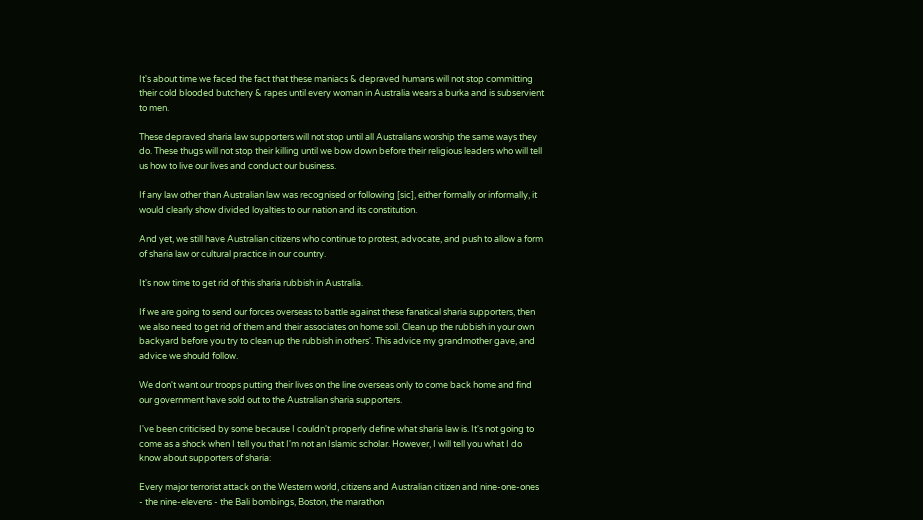It's about time we faced the fact that these maniacs & depraved humans will not stop committing their cold blooded butchery & rapes until every woman in Australia wears a burka and is subservient to men.

These depraved sharia law supporters will not stop until all Australians worship the same ways they do. These thugs will not stop their killing until we bow down before their religious leaders who will tell us how to live our lives and conduct our business.

If any law other than Australian law was recognised or following [sic], either formally or informally, it would clearly show divided loyalties to our nation and its constitution.

And yet, we still have Australian citizens who continue to protest, advocate, and push to allow a form of sharia law or cultural practice in our country.

It's now time to get rid of this sharia rubbish in Australia.

If we are going to send our forces overseas to battle against these fanatical sharia supporters, then we also need to get rid of them and their associates on home soil. Clean up the rubbish in your own backyard before you try to clean up the rubbish in others'. This advice my grandmother gave, and advice we should follow.

We don't want our troops putting their lives on the line overseas only to come back home and find our government have sold out to the Australian sharia supporters.

I've been criticised by some because I couldn't properly define what sharia law is. It's not going to come as a shock when I tell you that I'm not an Islamic scholar. However, I will tell you what I do know about supporters of sharia:

Every major terrorist attack on the Western world, citizens and Australian citizen and nine-one-ones - the nine-elevens - the Bali bombings, Boston, the marathon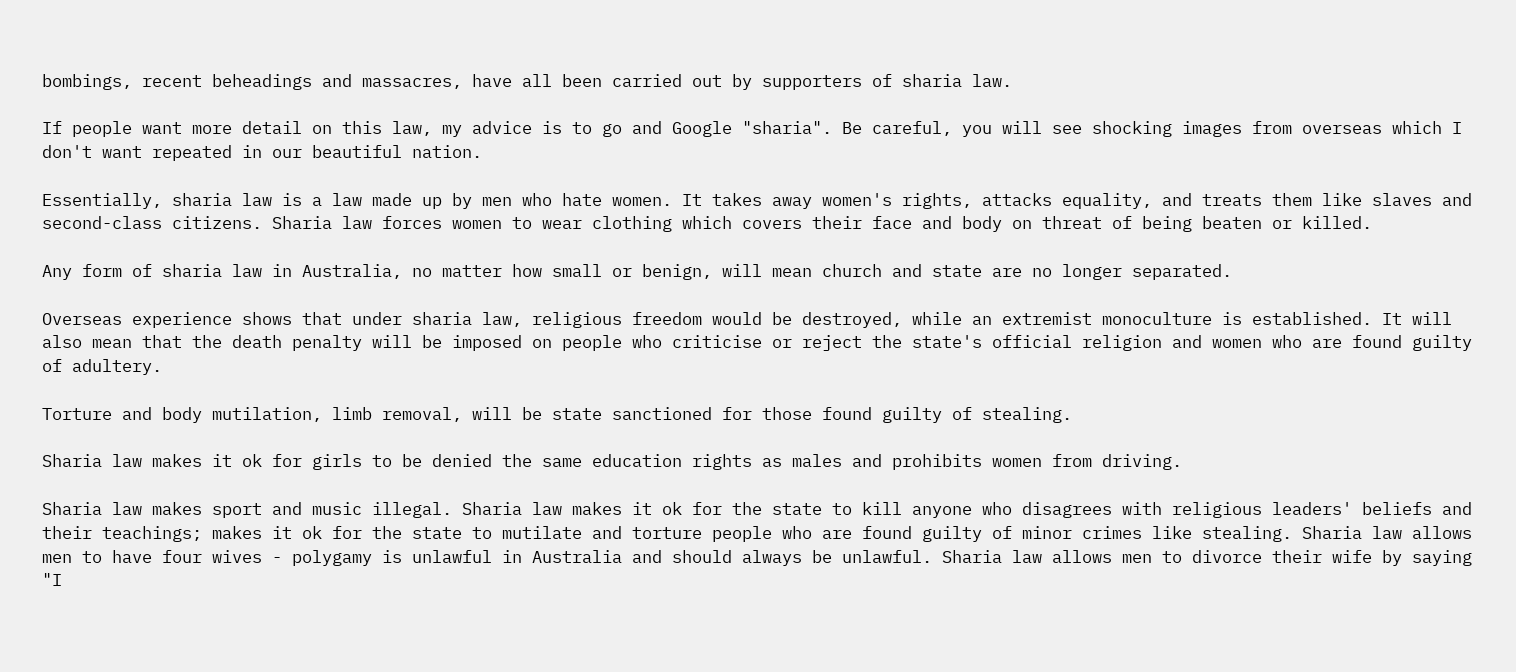bombings, recent beheadings and massacres, have all been carried out by supporters of sharia law.

If people want more detail on this law, my advice is to go and Google "sharia". Be careful, you will see shocking images from overseas which I don't want repeated in our beautiful nation.

Essentially, sharia law is a law made up by men who hate women. It takes away women's rights, attacks equality, and treats them like slaves and second-class citizens. Sharia law forces women to wear clothing which covers their face and body on threat of being beaten or killed.

Any form of sharia law in Australia, no matter how small or benign, will mean church and state are no longer separated.

Overseas experience shows that under sharia law, religious freedom would be destroyed, while an extremist monoculture is established. It will also mean that the death penalty will be imposed on people who criticise or reject the state's official religion and women who are found guilty of adultery.

Torture and body mutilation, limb removal, will be state sanctioned for those found guilty of stealing.

Sharia law makes it ok for girls to be denied the same education rights as males and prohibits women from driving.

Sharia law makes sport and music illegal. Sharia law makes it ok for the state to kill anyone who disagrees with religious leaders' beliefs and their teachings; makes it ok for the state to mutilate and torture people who are found guilty of minor crimes like stealing. Sharia law allows men to have four wives - polygamy is unlawful in Australia and should always be unlawful. Sharia law allows men to divorce their wife by saying "I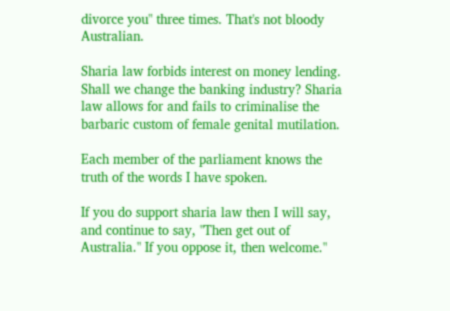divorce you" three times. That's not bloody Australian.

Sharia law forbids interest on money lending. Shall we change the banking industry? Sharia law allows for and fails to criminalise the barbaric custom of female genital mutilation.

Each member of the parliament knows the truth of the words I have spoken.

If you do support sharia law then I will say, and continue to say, "Then get out of Australia." If you oppose it, then welcome."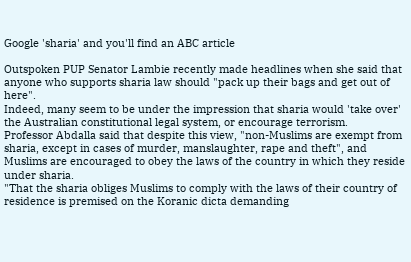Google 'sharia' and you'll find an ABC article

Outspoken PUP Senator Lambie recently made headlines when she said that anyone who supports sharia law should "pack up their bags and get out of here".
Indeed, many seem to be under the impression that sharia would 'take over' the Australian constitutional legal system, or encourage terrorism.
Professor Abdalla said that despite this view, "non-Muslims are exempt from sharia, except in cases of murder, manslaughter, rape and theft", and Muslims are encouraged to obey the laws of the country in which they reside under sharia.
"That the sharia obliges Muslims to comply with the laws of their country of residence is premised on the Koranic dicta demanding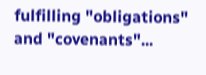fulfilling "obligations" and "covenants"...